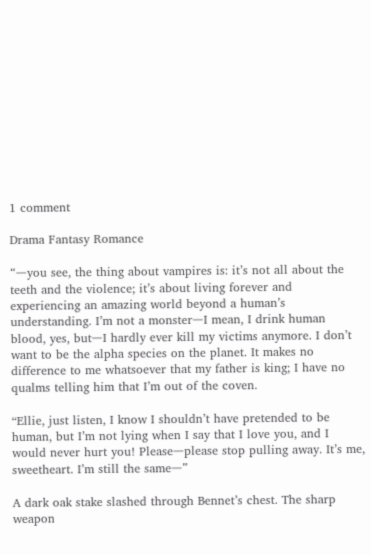1 comment

Drama Fantasy Romance

“ㅡyou see, the thing about vampires is: it’s not all about the teeth and the violence; it’s about living forever and experiencing an amazing world beyond a human’s understanding. I’m not a monsterㅡI mean, I drink human blood, yes, butㅡI hardly ever kill my victims anymore. I don’t want to be the alpha species on the planet. It makes no difference to me whatsoever that my father is king; I have no qualms telling him that I’m out of the coven.

“Ellie, just listen, I know I shouldn’t have pretended to be human, but I’m not lying when I say that I love you, and I would never hurt you! Pleaseㅡplease stop pulling away. It’s me, sweetheart. I’m still the sameㅡ”

A dark oak stake slashed through Bennet’s chest. The sharp weapon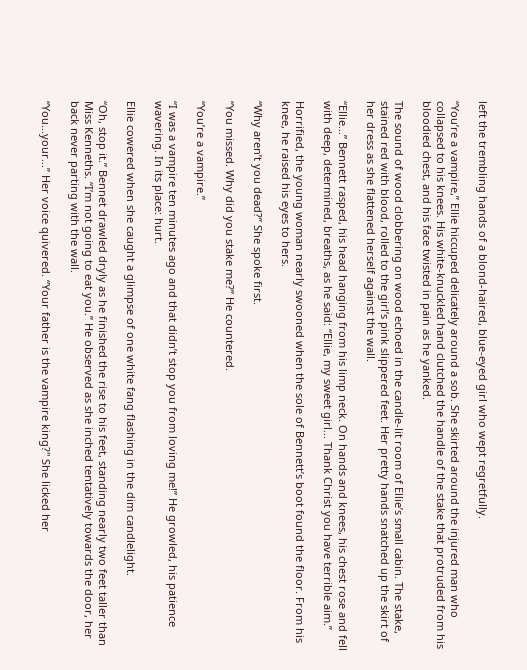left the trembling hands of a blond-haired, blue-eyed girl who wept regretfully.

“You’re a vampire,” Ellie hiccuped delicately around a sob. She skirted around the injured man who collapsed to his knees. His white-knuckled hand clutched the handle of the stake that protruded from his bloodied chest, and his face twisted in pain as he yanked.

The sound of wood clobbering on wood echoed in the candle-lit room of Ellie’s small cabin. The stake, stained red with blood, rolled to the girl’s pink slippered feet. Her pretty hands snatched up the skirt of her dress as she flattened herself against the wall.

“Ellie…” Bennett rasped, his head hanging from his limp neck. On hands and knees, his chest rose and fell with deep, determined, breaths, as he said: “Ellie, my sweet girl… Thank Christ you have terrible aim.”

Horrified, the young woman nearly swooned when the sole of Bennett’s boot found the floor. From his knee, he raised his eyes to hers.

“Why aren’t you dead?” She spoke first.

“You missed. Why did you stake me?” He countered.

“You’re a vampire.”

“I was a vampire ten minutes ago and that didn’t stop you from loving me!” He growled, his patience wavering. In its place: hurt.

Ellie cowered when she caught a glimpse of one white fang flashing in the dim candlelight.

“Oh, stop it.” Bennet drawled dryly as he finished the rise to his feet, standing nearly two feet taller than Miss Kenneths. “I’m not going to eat you.” He observed as she inched tentatively towards the door, her back never parting with the wall.

“You...your...” Her voice quivered. “Your father is the vampire king?" She licked her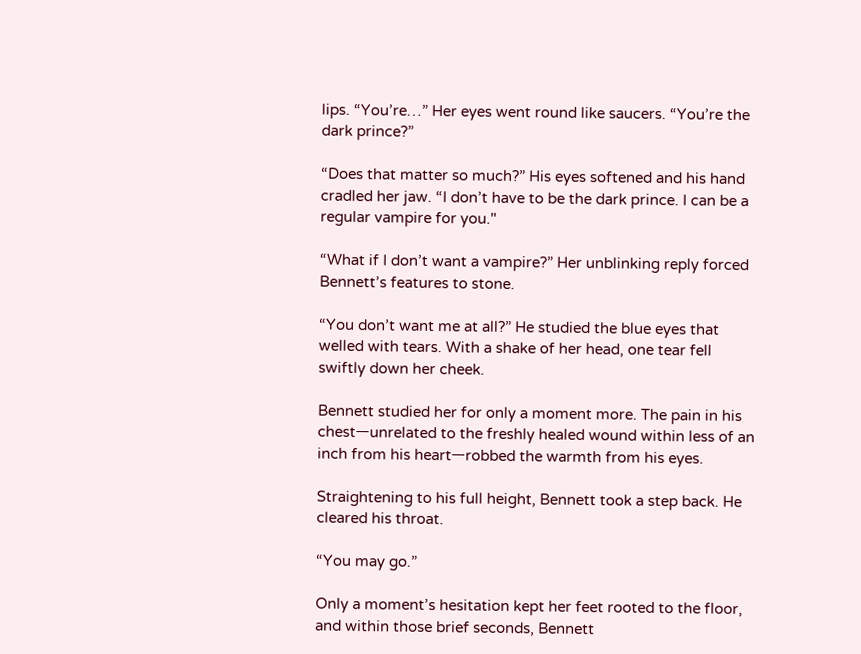lips. “You’re…” Her eyes went round like saucers. “You’re the dark prince?”

“Does that matter so much?” His eyes softened and his hand cradled her jaw. “I don’t have to be the dark prince. I can be a regular vampire for you."

“What if I don’t want a vampire?” Her unblinking reply forced Bennett’s features to stone.

“You don’t want me at all?” He studied the blue eyes that welled with tears. With a shake of her head, one tear fell swiftly down her cheek.

Bennett studied her for only a moment more. The pain in his chestㅡunrelated to the freshly healed wound within less of an inch from his heartㅡrobbed the warmth from his eyes.

Straightening to his full height, Bennett took a step back. He cleared his throat.

“You may go.”

Only a moment’s hesitation kept her feet rooted to the floor, and within those brief seconds, Bennett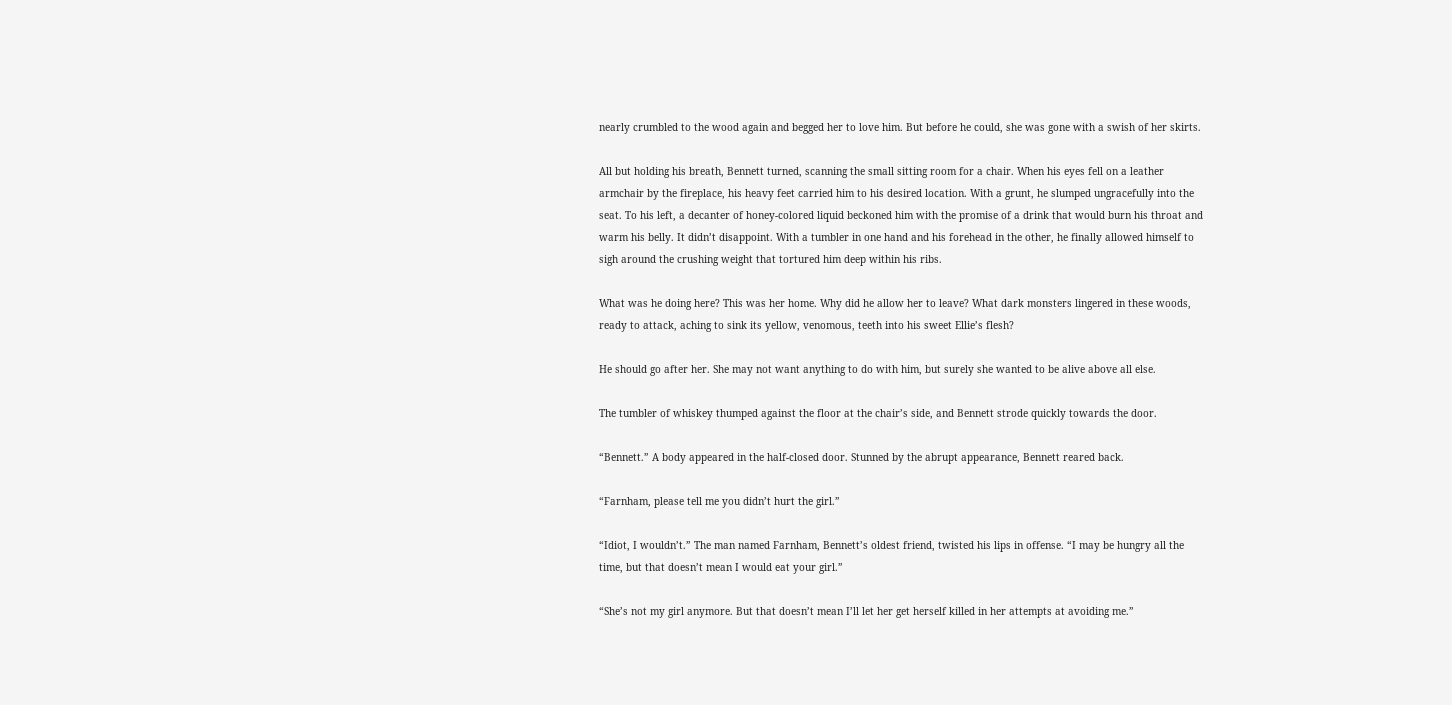nearly crumbled to the wood again and begged her to love him. But before he could, she was gone with a swish of her skirts.

All but holding his breath, Bennett turned, scanning the small sitting room for a chair. When his eyes fell on a leather armchair by the fireplace, his heavy feet carried him to his desired location. With a grunt, he slumped ungracefully into the seat. To his left, a decanter of honey-colored liquid beckoned him with the promise of a drink that would burn his throat and warm his belly. It didn’t disappoint. With a tumbler in one hand and his forehead in the other, he finally allowed himself to sigh around the crushing weight that tortured him deep within his ribs.

What was he doing here? This was her home. Why did he allow her to leave? What dark monsters lingered in these woods, ready to attack, aching to sink its yellow, venomous, teeth into his sweet Ellie’s flesh?

He should go after her. She may not want anything to do with him, but surely she wanted to be alive above all else.

The tumbler of whiskey thumped against the floor at the chair’s side, and Bennett strode quickly towards the door.

“Bennett.” A body appeared in the half-closed door. Stunned by the abrupt appearance, Bennett reared back.

“Farnham, please tell me you didn’t hurt the girl.”

“Idiot, I wouldn’t.” The man named Farnham, Bennett’s oldest friend, twisted his lips in offense. “I may be hungry all the time, but that doesn’t mean I would eat your girl.”

“She’s not my girl anymore. But that doesn’t mean I’ll let her get herself killed in her attempts at avoiding me.”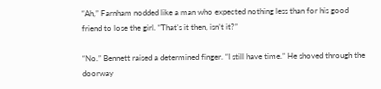“Ah,” Farnham nodded like a man who expected nothing less than for his good friend to lose the girl. “That’s it then, isn’t it?”

“No.” Bennett raised a determined finger. “I still have time.” He shoved through the doorway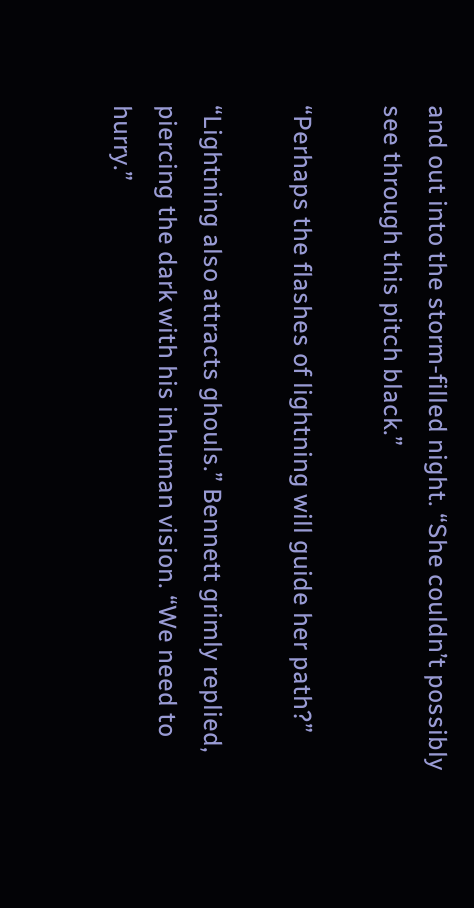and out into the storm-filled night. “She couldn’t possibly see through this pitch black.”

“Perhaps the flashes of lightning will guide her path?”

“Lightning also attracts ghouls.” Bennett grimly replied, piercing the dark with his inhuman vision. “We need to hurry.”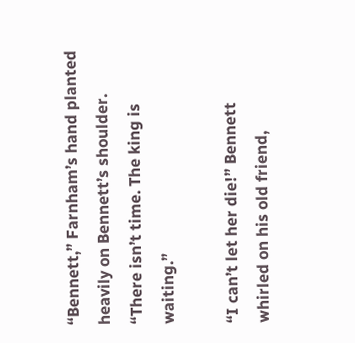“Bennett,” Farnham’s hand planted heavily on Bennett’s shoulder. “There isn’t time. The king is waiting.”

“I can’t let her die!” Bennett whirled on his old friend,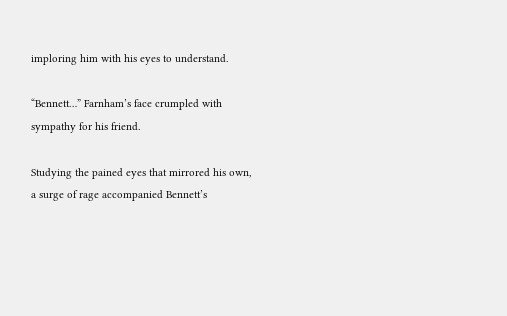imploring him with his eyes to understand.

“Bennett…” Farnham’s face crumpled with sympathy for his friend.

Studying the pained eyes that mirrored his own, a surge of rage accompanied Bennett’s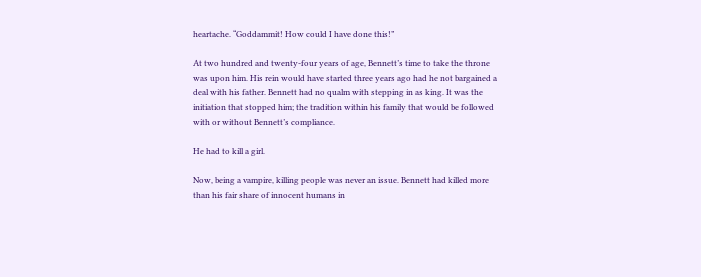heartache. “Goddammit! How could I have done this!”

At two hundred and twenty-four years of age, Bennett’s time to take the throne was upon him. His rein would have started three years ago had he not bargained a deal with his father. Bennett had no qualm with stepping in as king. It was the initiation that stopped him; the tradition within his family that would be followed with or without Bennett’s compliance.

He had to kill a girl.

Now, being a vampire, killing people was never an issue. Bennett had killed more than his fair share of innocent humans in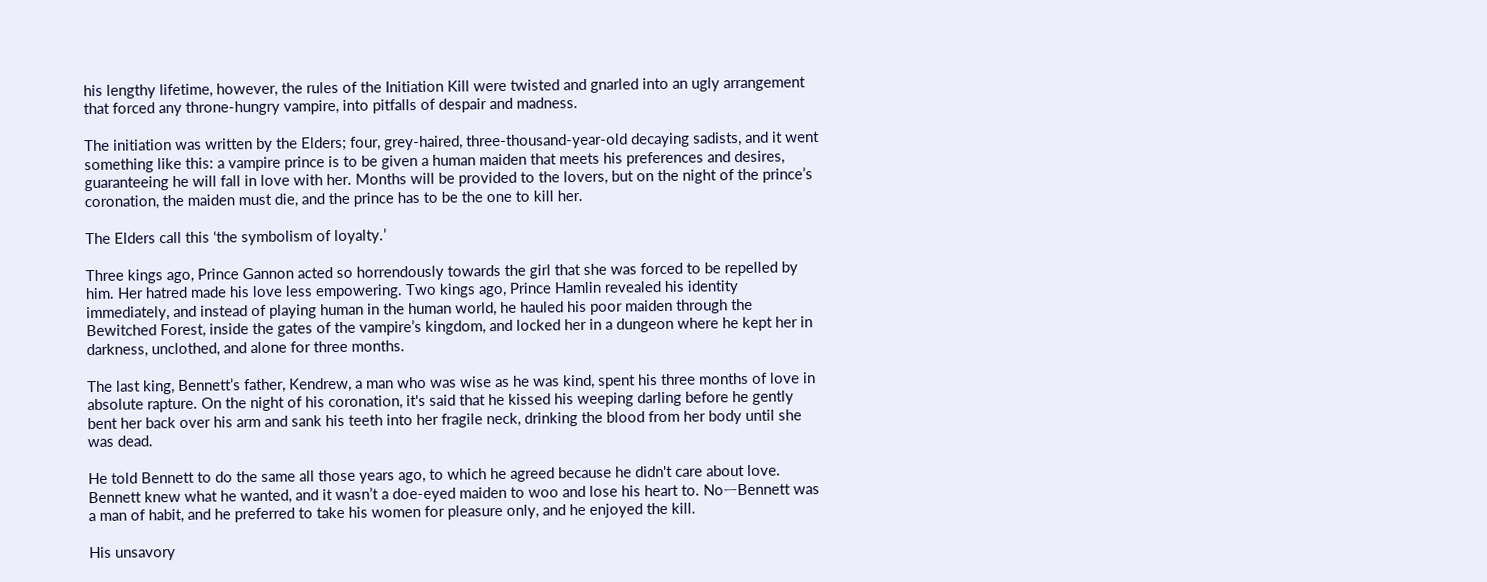his lengthy lifetime, however, the rules of the Initiation Kill were twisted and gnarled into an ugly arrangement that forced any throne-hungry vampire, into pitfalls of despair and madness.

The initiation was written by the Elders; four, grey-haired, three-thousand-year-old decaying sadists, and it went something like this: a vampire prince is to be given a human maiden that meets his preferences and desires, guaranteeing he will fall in love with her. Months will be provided to the lovers, but on the night of the prince’s coronation, the maiden must die, and the prince has to be the one to kill her.

The Elders call this ‘the symbolism of loyalty.’

Three kings ago, Prince Gannon acted so horrendously towards the girl that she was forced to be repelled by him. Her hatred made his love less empowering. Two kings ago, Prince Hamlin revealed his identity immediately, and instead of playing human in the human world, he hauled his poor maiden through the Bewitched Forest, inside the gates of the vampire’s kingdom, and locked her in a dungeon where he kept her in darkness, unclothed, and alone for three months.

The last king, Bennett’s father, Kendrew, a man who was wise as he was kind, spent his three months of love in absolute rapture. On the night of his coronation, it's said that he kissed his weeping darling before he gently bent her back over his arm and sank his teeth into her fragile neck, drinking the blood from her body until she was dead.

He told Bennett to do the same all those years ago, to which he agreed because he didn't care about love. Bennett knew what he wanted, and it wasn’t a doe-eyed maiden to woo and lose his heart to. NoㅡBennett was a man of habit, and he preferred to take his women for pleasure only, and he enjoyed the kill.

His unsavory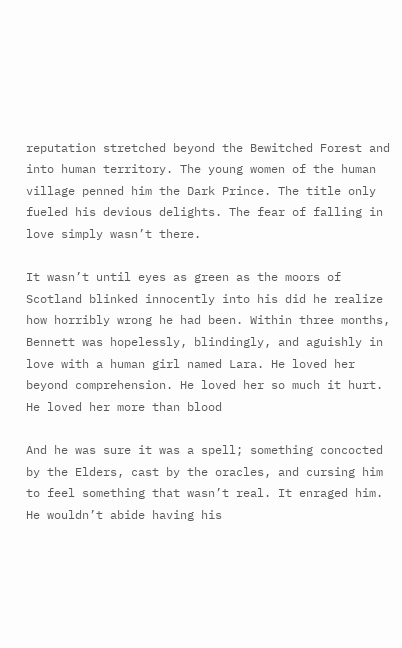reputation stretched beyond the Bewitched Forest and into human territory. The young women of the human village penned him the Dark Prince. The title only fueled his devious delights. The fear of falling in love simply wasn’t there.

It wasn’t until eyes as green as the moors of Scotland blinked innocently into his did he realize how horribly wrong he had been. Within three months, Bennett was hopelessly, blindingly, and aguishly in love with a human girl named Lara. He loved her beyond comprehension. He loved her so much it hurt. He loved her more than blood

And he was sure it was a spell; something concocted by the Elders, cast by the oracles, and cursing him to feel something that wasn’t real. It enraged him. He wouldn’t abide having his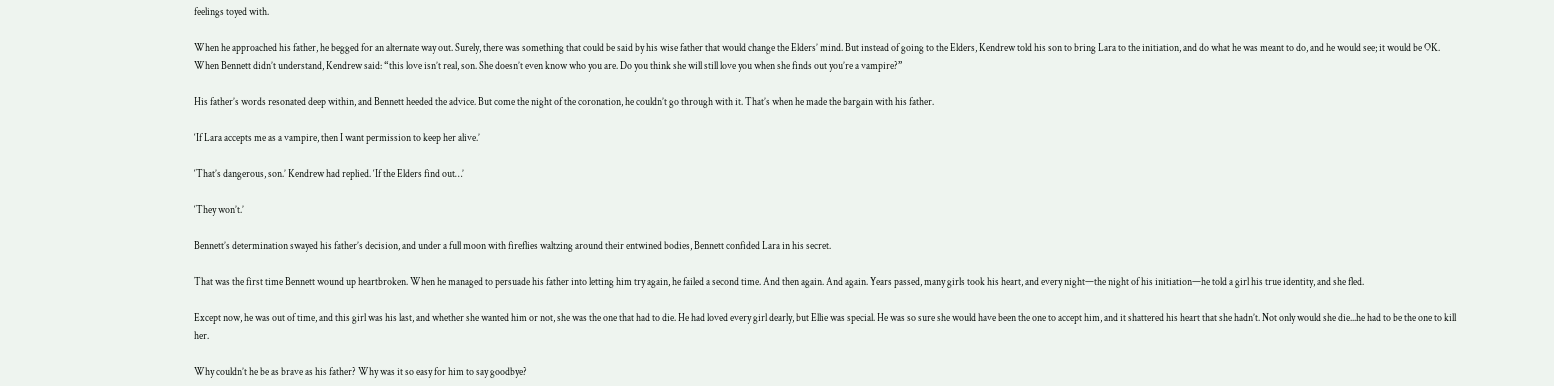feelings toyed with.

When he approached his father, he begged for an alternate way out. Surely, there was something that could be said by his wise father that would change the Elders’ mind. But instead of going to the Elders, Kendrew told his son to bring Lara to the initiation, and do what he was meant to do, and he would see; it would be OK. When Bennett didn’t understand, Kendrew said: “this love isn’t real, son. She doesn’t even know who you are. Do you think she will still love you when she finds out you’re a vampire?”

His father’s words resonated deep within, and Bennett heeded the advice. But come the night of the coronation, he couldn’t go through with it. That’s when he made the bargain with his father.

‘If Lara accepts me as a vampire, then I want permission to keep her alive.’

‘That’s dangerous, son.’ Kendrew had replied. ‘If the Elders find out…’

‘They won’t.’

Bennett’s determination swayed his father’s decision, and under a full moon with fireflies waltzing around their entwined bodies, Bennett confided Lara in his secret.

That was the first time Bennett wound up heartbroken. When he managed to persuade his father into letting him try again, he failed a second time. And then again. And again. Years passed, many girls took his heart, and every nightㅡthe night of his initiationㅡhe told a girl his true identity, and she fled.

Except now, he was out of time, and this girl was his last, and whether she wanted him or not, she was the one that had to die. He had loved every girl dearly, but Ellie was special. He was so sure she would have been the one to accept him, and it shattered his heart that she hadn’t. Not only would she die...he had to be the one to kill her.

Why couldn’t he be as brave as his father? Why was it so easy for him to say goodbye?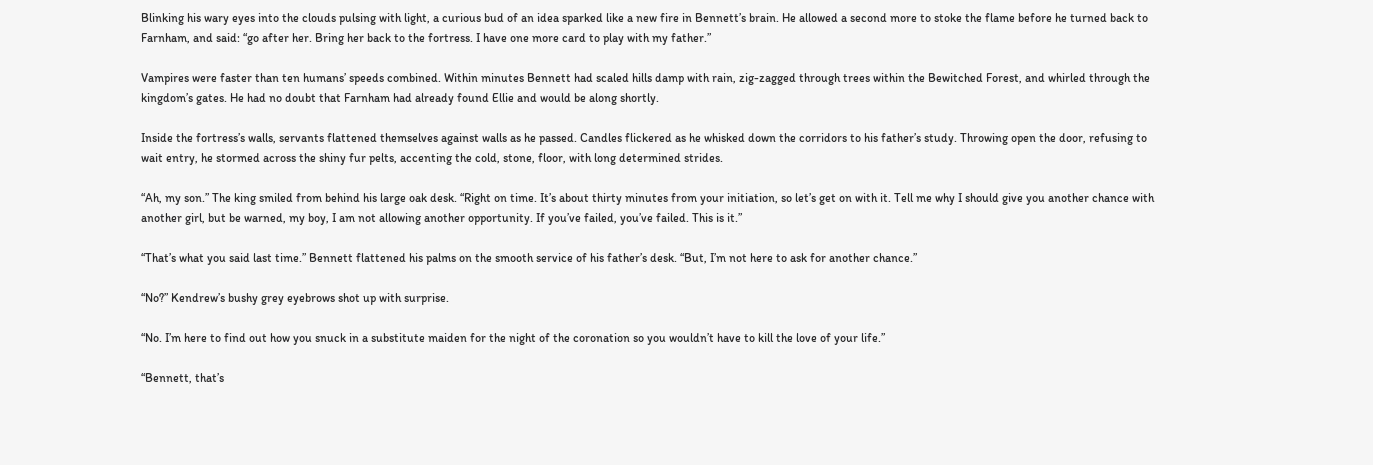Blinking his wary eyes into the clouds pulsing with light, a curious bud of an idea sparked like a new fire in Bennett’s brain. He allowed a second more to stoke the flame before he turned back to Farnham, and said: “go after her. Bring her back to the fortress. I have one more card to play with my father.”

Vampires were faster than ten humans’ speeds combined. Within minutes Bennett had scaled hills damp with rain, zig-zagged through trees within the Bewitched Forest, and whirled through the kingdom’s gates. He had no doubt that Farnham had already found Ellie and would be along shortly.

Inside the fortress’s walls, servants flattened themselves against walls as he passed. Candles flickered as he whisked down the corridors to his father’s study. Throwing open the door, refusing to wait entry, he stormed across the shiny fur pelts, accenting the cold, stone, floor, with long determined strides.

“Ah, my son.” The king smiled from behind his large oak desk. “Right on time. It’s about thirty minutes from your initiation, so let’s get on with it. Tell me why I should give you another chance with another girl, but be warned, my boy, I am not allowing another opportunity. If you’ve failed, you’ve failed. This is it.”

“That’s what you said last time.” Bennett flattened his palms on the smooth service of his father’s desk. “But, I’m not here to ask for another chance.”

“No?” Kendrew’s bushy grey eyebrows shot up with surprise.

“No. I’m here to find out how you snuck in a substitute maiden for the night of the coronation so you wouldn’t have to kill the love of your life.”

“Bennett, that’s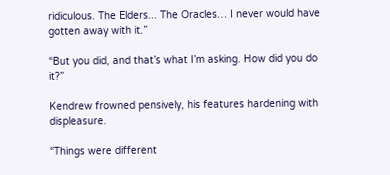ridiculous. The Elders... The Oracles… I never would have gotten away with it.”

“But you did, and that’s what I’m asking. How did you do it?”

Kendrew frowned pensively, his features hardening with displeasure.

“Things were different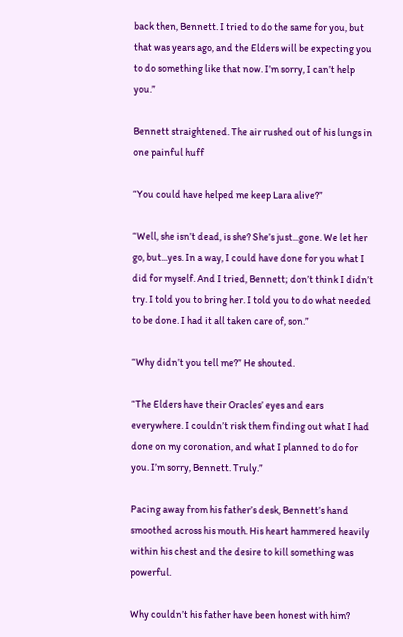back then, Bennett. I tried to do the same for you, but that was years ago, and the Elders will be expecting you to do something like that now. I’m sorry, I can’t help you.”

Bennett straightened. The air rushed out of his lungs in one painful huff

“You could have helped me keep Lara alive?”

“Well, she isn’t dead, is she? She’s just...gone. We let her go, but...yes. In a way, I could have done for you what I did for myself. And I tried, Bennett; don’t think I didn’t try. I told you to bring her. I told you to do what needed to be done. I had it all taken care of, son.”

“Why didn’t you tell me?” He shouted.

“The Elders have their Oracles’ eyes and ears everywhere. I couldn’t risk them finding out what I had done on my coronation, and what I planned to do for you. I’m sorry, Bennett. Truly.”

Pacing away from his father’s desk, Bennett’s hand smoothed across his mouth. His heart hammered heavily within his chest and the desire to kill something was powerful.

Why couldn’t his father have been honest with him?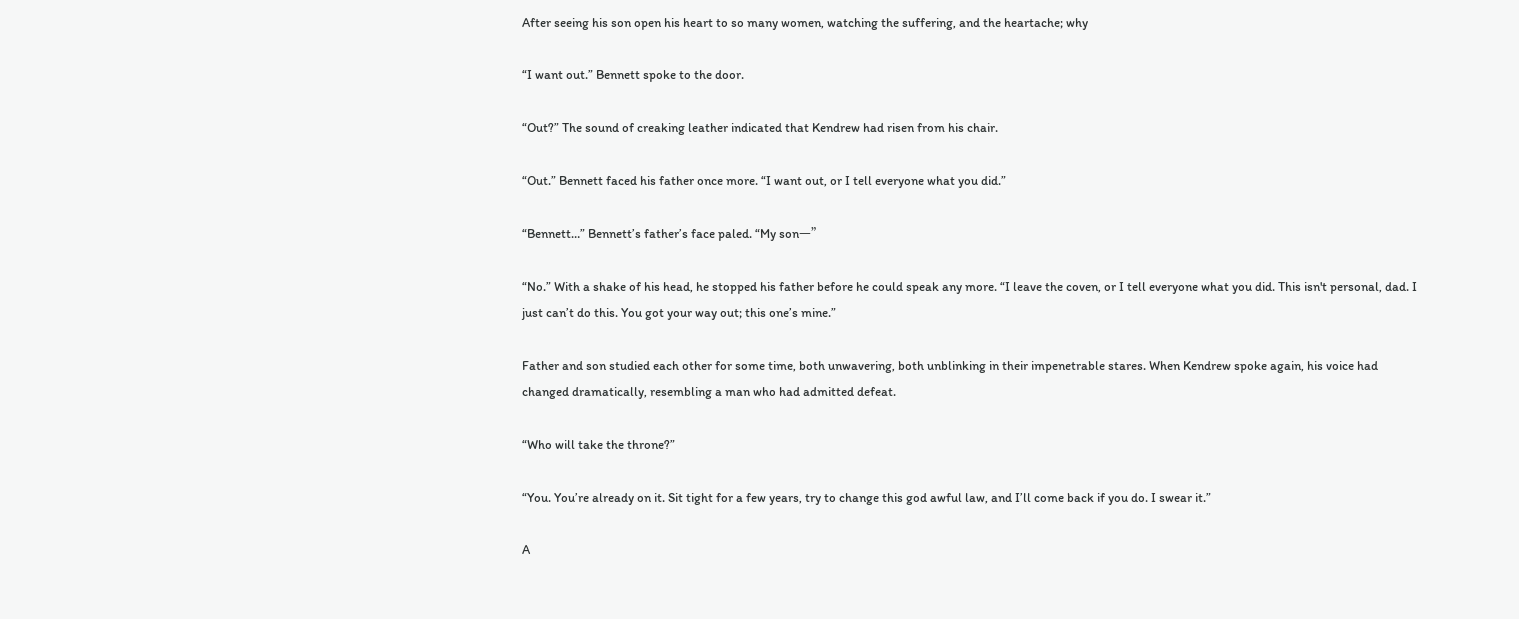After seeing his son open his heart to so many women, watching the suffering, and the heartache; why

“I want out.” Bennett spoke to the door.

“Out?” The sound of creaking leather indicated that Kendrew had risen from his chair.

“Out.” Bennett faced his father once more. “I want out, or I tell everyone what you did.”

“Bennett…” Bennett’s father’s face paled. “My sonㅡ”

“No.” With a shake of his head, he stopped his father before he could speak any more. “I leave the coven, or I tell everyone what you did. This isn't personal, dad. I just can’t do this. You got your way out; this one’s mine.”

Father and son studied each other for some time, both unwavering, both unblinking in their impenetrable stares. When Kendrew spoke again, his voice had changed dramatically, resembling a man who had admitted defeat.

“Who will take the throne?”

“You. You’re already on it. Sit tight for a few years, try to change this god awful law, and I’ll come back if you do. I swear it.”

A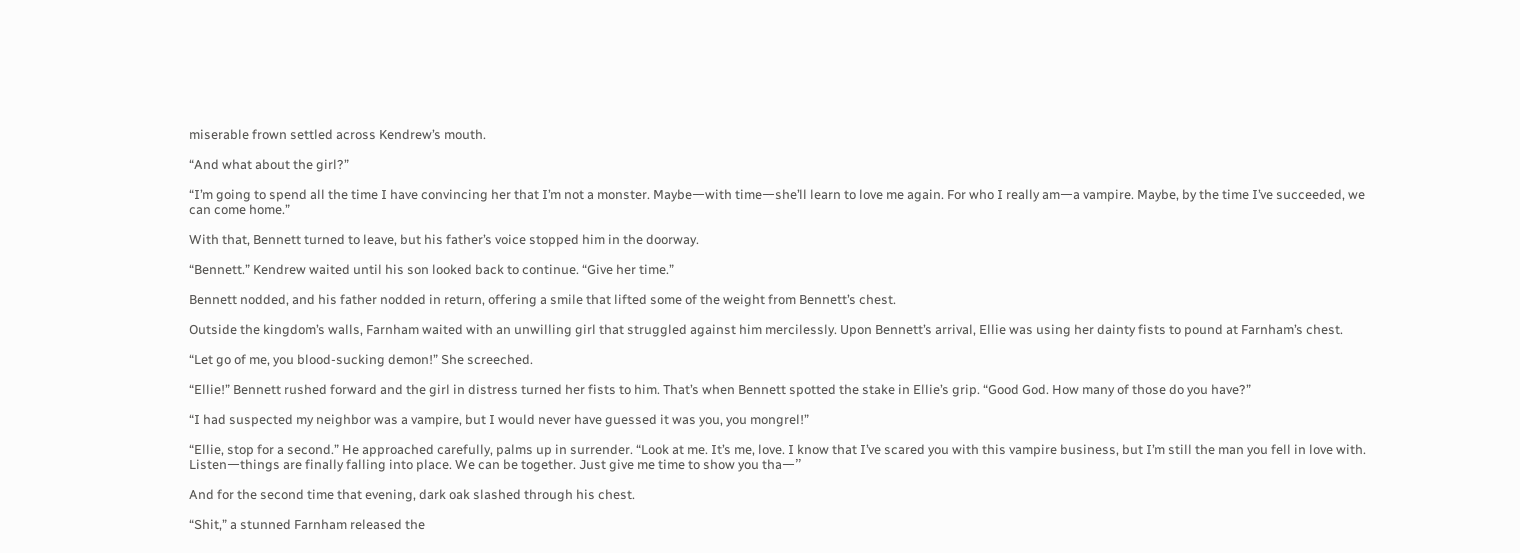miserable frown settled across Kendrew’s mouth.

“And what about the girl?”

“I’m going to spend all the time I have convincing her that I’m not a monster. Maybeㅡwith timeㅡshe’ll learn to love me again. For who I really amㅡa vampire. Maybe, by the time I’ve succeeded, we can come home.”

With that, Bennett turned to leave, but his father’s voice stopped him in the doorway.

“Bennett.” Kendrew waited until his son looked back to continue. “Give her time.”

Bennett nodded, and his father nodded in return, offering a smile that lifted some of the weight from Bennett’s chest.

Outside the kingdom’s walls, Farnham waited with an unwilling girl that struggled against him mercilessly. Upon Bennett’s arrival, Ellie was using her dainty fists to pound at Farnham’s chest.

“Let go of me, you blood-sucking demon!” She screeched.

“Ellie!” Bennett rushed forward and the girl in distress turned her fists to him. That’s when Bennett spotted the stake in Ellie’s grip. “Good God. How many of those do you have?”

“I had suspected my neighbor was a vampire, but I would never have guessed it was you, you mongrel!”

“Ellie, stop for a second.” He approached carefully, palms up in surrender. “Look at me. It’s me, love. I know that I’ve scared you with this vampire business, but I’m still the man you fell in love with. Listenㅡthings are finally falling into place. We can be together. Just give me time to show you thaㅡ”

And for the second time that evening, dark oak slashed through his chest.

“Shit,” a stunned Farnham released the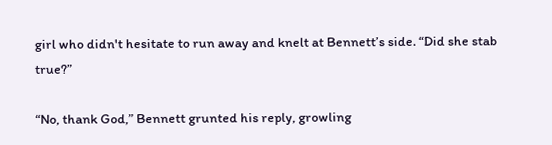girl who didn't hesitate to run away and knelt at Bennett’s side. “Did she stab true?”

“No, thank God,” Bennett grunted his reply, growling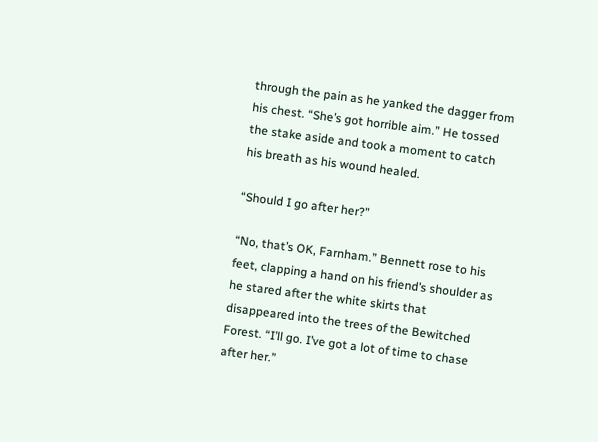through the pain as he yanked the dagger from his chest. “She’s got horrible aim.” He tossed the stake aside and took a moment to catch his breath as his wound healed.

“Should I go after her?”

“No, that’s OK, Farnham.” Bennett rose to his feet, clapping a hand on his friend’s shoulder as he stared after the white skirts that disappeared into the trees of the Bewitched Forest. “I’ll go. I’ve got a lot of time to chase after her.”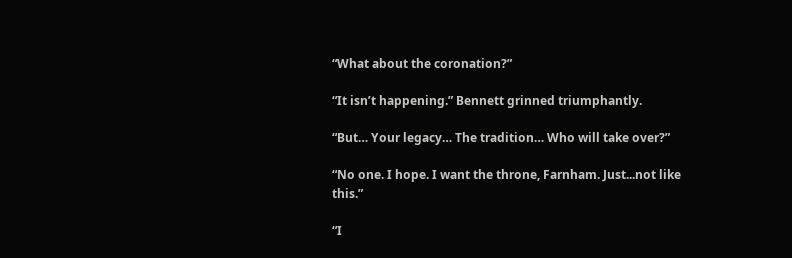“What about the coronation?”

“It isn’t happening.” Bennett grinned triumphantly.

“But… Your legacy… The tradition… Who will take over?”

“No one. I hope. I want the throne, Farnham. Just...not like this.”

“I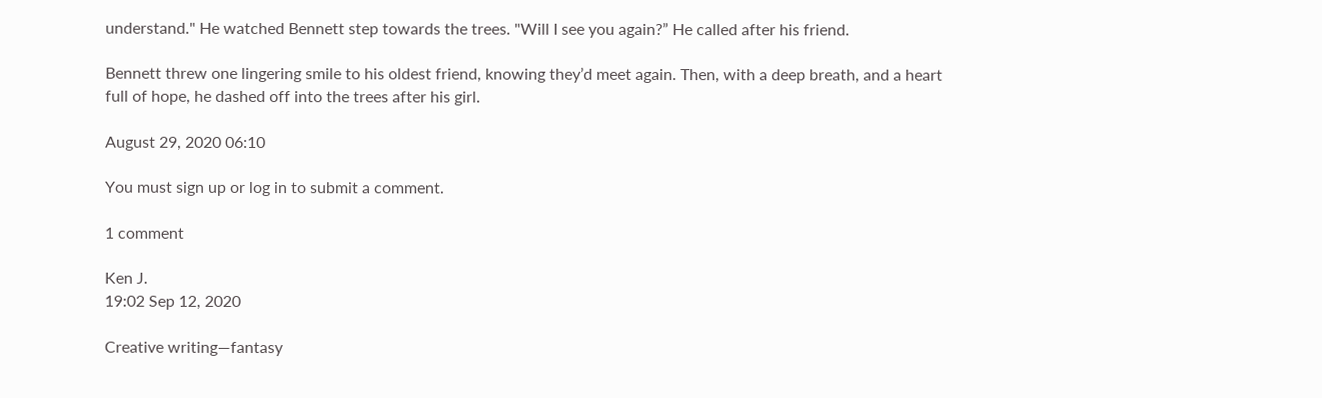understand." He watched Bennett step towards the trees. "Will I see you again?” He called after his friend.

Bennett threw one lingering smile to his oldest friend, knowing they’d meet again. Then, with a deep breath, and a heart full of hope, he dashed off into the trees after his girl.

August 29, 2020 06:10

You must sign up or log in to submit a comment.

1 comment

Ken J.
19:02 Sep 12, 2020

Creative writing—fantasy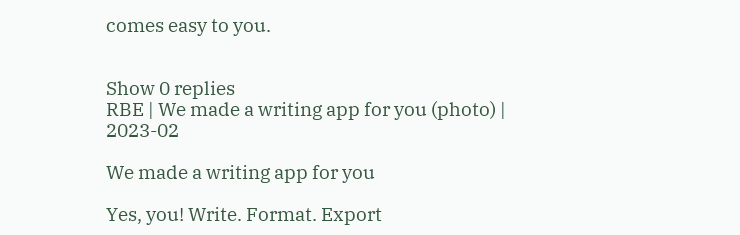comes easy to you.


Show 0 replies
RBE | We made a writing app for you (photo) | 2023-02

We made a writing app for you

Yes, you! Write. Format. Export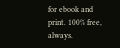for ebook and print. 100% free, always.